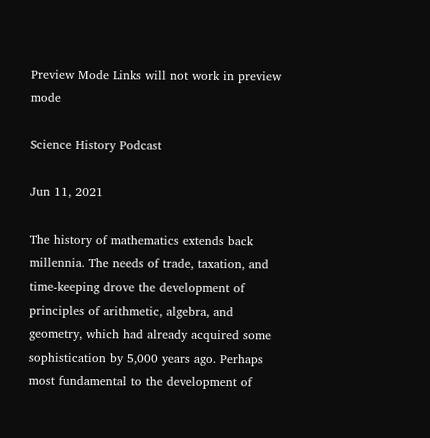Preview Mode Links will not work in preview mode

Science History Podcast

Jun 11, 2021

The history of mathematics extends back millennia. The needs of trade, taxation, and time-keeping drove the development of principles of arithmetic, algebra, and geometry, which had already acquired some sophistication by 5,000 years ago. Perhaps most fundamental to the development of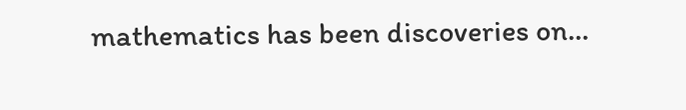mathematics has been discoveries on...